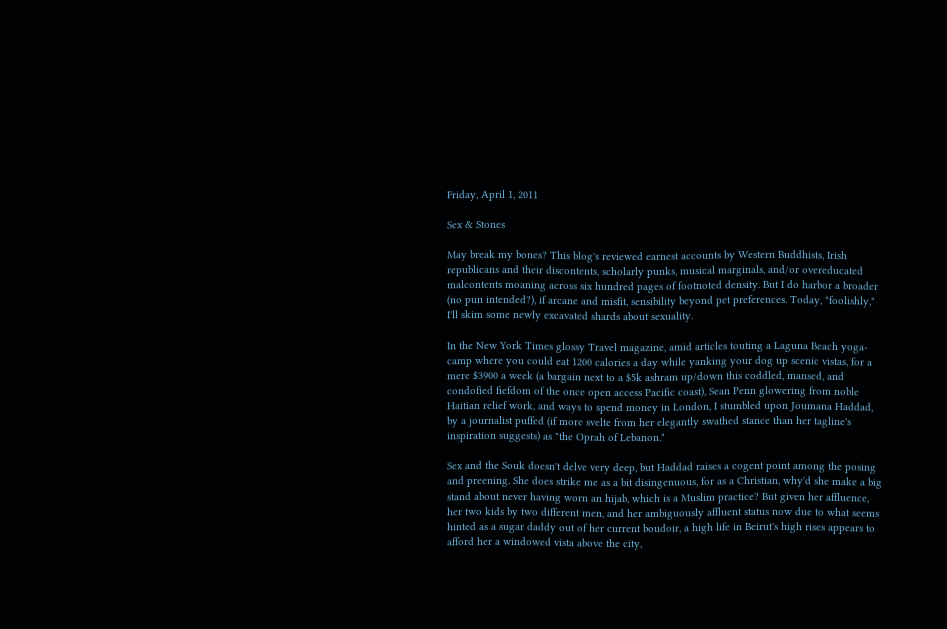Friday, April 1, 2011

Sex & Stones

May break my bones? This blog's reviewed earnest accounts by Western Buddhists, Irish republicans and their discontents, scholarly punks, musical marginals, and/or overeducated malcontents moaning across six hundred pages of footnoted density. But I do harbor a broader (no pun intended?), if arcane and misfit, sensibility beyond pet preferences. Today, "foolishly," I'll skim some newly excavated shards about sexuality.

In the New York Times glossy Travel magazine, amid articles touting a Laguna Beach yoga-camp where you could eat 1200 calories a day while yanking your dog up scenic vistas, for a mere $3900 a week (a bargain next to a $5k ashram up/down this coddled, mansed, and condofied fiefdom of the once open access Pacific coast), Sean Penn glowering from noble Haitian relief work, and ways to spend money in London, I stumbled upon Joumana Haddad, by a journalist puffed (if more svelte from her elegantly swathed stance than her tagline's inspiration suggests) as "the Oprah of Lebanon."

Sex and the Souk doesn't delve very deep, but Haddad raises a cogent point among the posing and preening. She does strike me as a bit disingenuous, for as a Christian, why'd she make a big stand about never having worn an hijab, which is a Muslim practice? But given her affluence, her two kids by two different men, and her ambiguously affluent status now due to what seems hinted as a sugar daddy out of her current boudoir, a high life in Beirut's high rises appears to afford her a windowed vista above the city,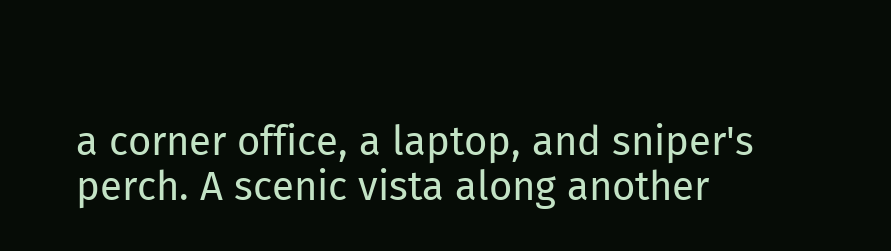a corner office, a laptop, and sniper's
perch. A scenic vista along another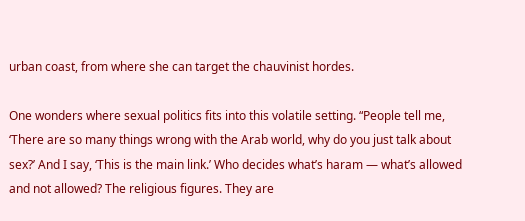urban coast, from where she can target the chauvinist hordes.

One wonders where sexual politics fits into this volatile setting. “People tell me, ‘There are so many things wrong with the Arab world, why do you just talk about sex?’ And I say, ‘This is the main link.’ Who decides what’s haram — what’s allowed and not allowed? The religious figures. They are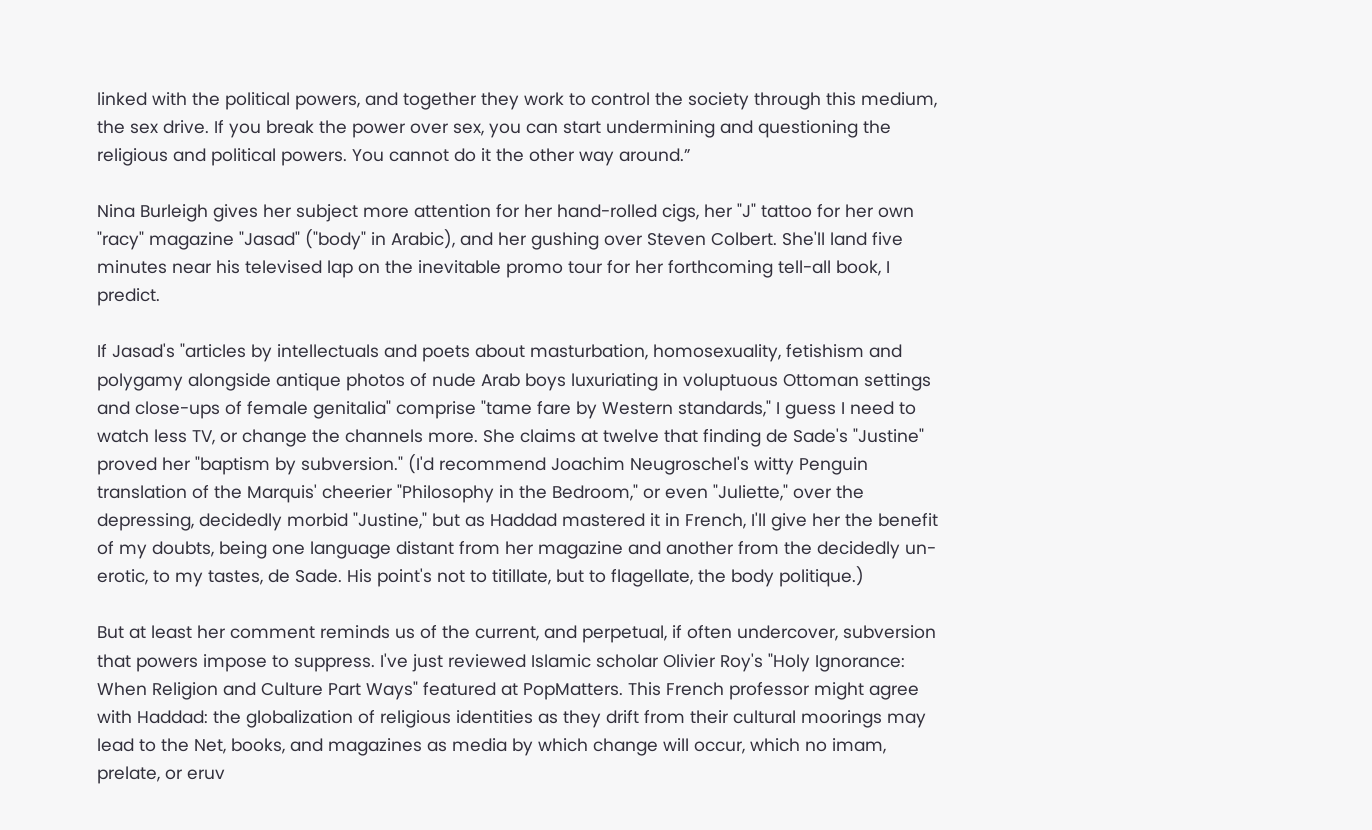linked with the political powers, and together they work to control the society through this medium, the sex drive. If you break the power over sex, you can start undermining and questioning the religious and political powers. You cannot do it the other way around.”

Nina Burleigh gives her subject more attention for her hand-rolled cigs, her "J" tattoo for her own "racy" magazine "Jasad" ("body" in Arabic), and her gushing over Steven Colbert. She'll land five minutes near his televised lap on the inevitable promo tour for her forthcoming tell-all book, I predict.

If Jasad's "articles by intellectuals and poets about masturbation, homosexuality, fetishism and polygamy alongside antique photos of nude Arab boys luxuriating in voluptuous Ottoman settings and close-ups of female genitalia" comprise "tame fare by Western standards," I guess I need to watch less TV, or change the channels more. She claims at twelve that finding de Sade's "Justine" proved her "baptism by subversion." (I'd recommend Joachim Neugroschel's witty Penguin translation of the Marquis' cheerier "Philosophy in the Bedroom," or even "Juliette," over the depressing, decidedly morbid "Justine," but as Haddad mastered it in French, I'll give her the benefit of my doubts, being one language distant from her magazine and another from the decidedly un-erotic, to my tastes, de Sade. His point's not to titillate, but to flagellate, the body politique.)

But at least her comment reminds us of the current, and perpetual, if often undercover, subversion that powers impose to suppress. I've just reviewed Islamic scholar Olivier Roy's "Holy Ignorance: When Religion and Culture Part Ways" featured at PopMatters. This French professor might agree with Haddad: the globalization of religious identities as they drift from their cultural moorings may lead to the Net, books, and magazines as media by which change will occur, which no imam, prelate, or eruv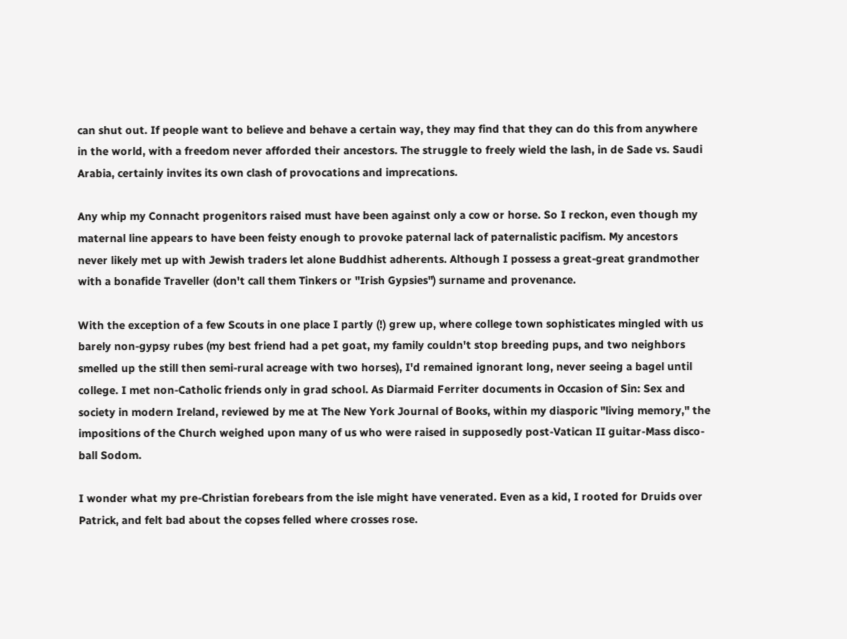can shut out. If people want to believe and behave a certain way, they may find that they can do this from anywhere in the world, with a freedom never afforded their ancestors. The struggle to freely wield the lash, in de Sade vs. Saudi Arabia, certainly invites its own clash of provocations and imprecations.

Any whip my Connacht progenitors raised must have been against only a cow or horse. So I reckon, even though my maternal line appears to have been feisty enough to provoke paternal lack of paternalistic pacifism. My ancestors never likely met up with Jewish traders let alone Buddhist adherents. Although I possess a great-great grandmother with a bonafide Traveller (don't call them Tinkers or "Irish Gypsies") surname and provenance.

With the exception of a few Scouts in one place I partly (!) grew up, where college town sophisticates mingled with us barely non-gypsy rubes (my best friend had a pet goat, my family couldn't stop breeding pups, and two neighbors smelled up the still then semi-rural acreage with two horses), I'd remained ignorant long, never seeing a bagel until college. I met non-Catholic friends only in grad school. As Diarmaid Ferriter documents in Occasion of Sin: Sex and society in modern Ireland, reviewed by me at The New York Journal of Books, within my diasporic "living memory," the impositions of the Church weighed upon many of us who were raised in supposedly post-Vatican II guitar-Mass disco-ball Sodom.

I wonder what my pre-Christian forebears from the isle might have venerated. Even as a kid, I rooted for Druids over Patrick, and felt bad about the copses felled where crosses rose.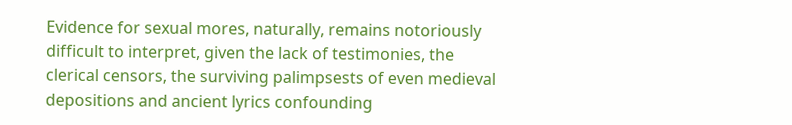Evidence for sexual mores, naturally, remains notoriously difficult to interpret, given the lack of testimonies, the clerical censors, the surviving palimpsests of even medieval depositions and ancient lyrics confounding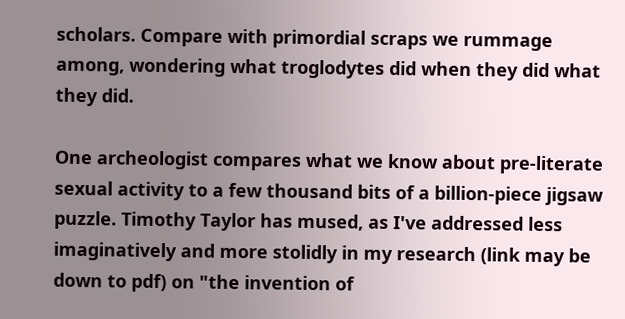scholars. Compare with primordial scraps we rummage among, wondering what troglodytes did when they did what they did.

One archeologist compares what we know about pre-literate sexual activity to a few thousand bits of a billion-piece jigsaw puzzle. Timothy Taylor has mused, as I've addressed less imaginatively and more stolidly in my research (link may be down to pdf) on "the invention of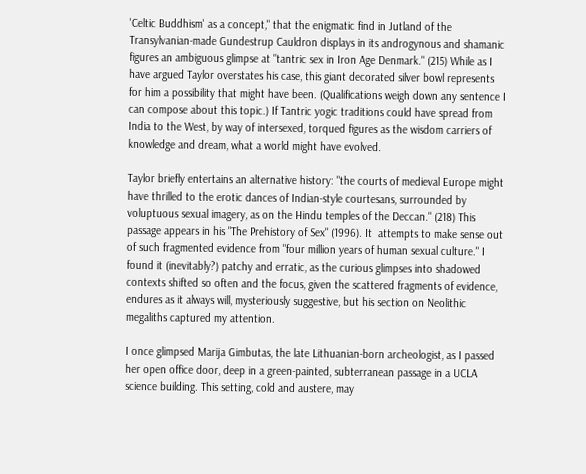'Celtic Buddhism' as a concept," that the enigmatic find in Jutland of the Transylvanian-made Gundestrup Cauldron displays in its androgynous and shamanic figures an ambiguous glimpse at "tantric sex in Iron Age Denmark." (215) While as I have argued Taylor overstates his case, this giant decorated silver bowl represents for him a possibility that might have been. (Qualifications weigh down any sentence I can compose about this topic.) If Tantric yogic traditions could have spread from India to the West, by way of intersexed, torqued figures as the wisdom carriers of knowledge and dream, what a world might have evolved.

Taylor briefly entertains an alternative history: "the courts of medieval Europe might have thrilled to the erotic dances of Indian-style courtesans, surrounded by voluptuous sexual imagery, as on the Hindu temples of the Deccan." (218) This passage appears in his "The Prehistory of Sex" (1996). It  attempts to make sense out of such fragmented evidence from "four million years of human sexual culture." I found it (inevitably?) patchy and erratic, as the curious glimpses into shadowed contexts shifted so often and the focus, given the scattered fragments of evidence, endures as it always will, mysteriously suggestive, but his section on Neolithic megaliths captured my attention.

I once glimpsed Marija Gimbutas, the late Lithuanian-born archeologist, as I passed her open office door, deep in a green-painted, subterranean passage in a UCLA science building. This setting, cold and austere, may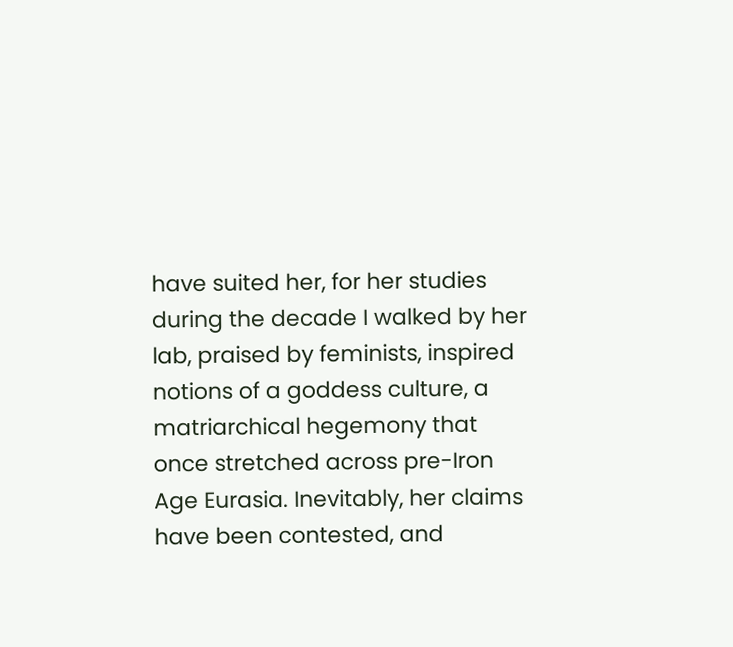have suited her, for her studies during the decade I walked by her lab, praised by feminists, inspired notions of a goddess culture, a matriarchical hegemony that once stretched across pre-Iron Age Eurasia. Inevitably, her claims have been contested, and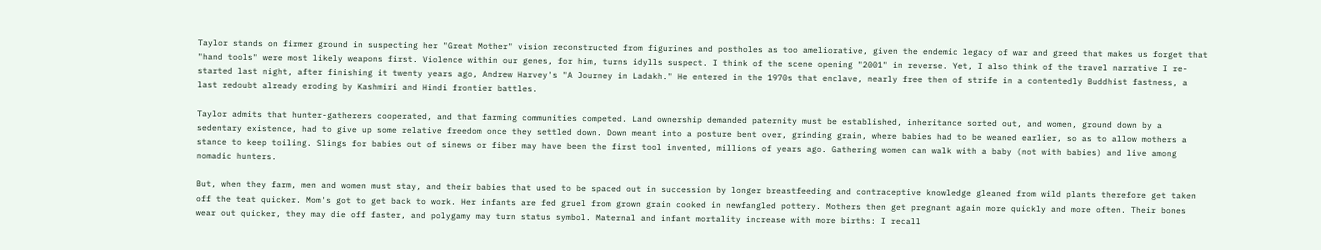Taylor stands on firmer ground in suspecting her "Great Mother" vision reconstructed from figurines and postholes as too ameliorative, given the endemic legacy of war and greed that makes us forget that "hand tools" were most likely weapons first. Violence within our genes, for him, turns idylls suspect. I think of the scene opening "2001" in reverse. Yet, I also think of the travel narrative I re-started last night, after finishing it twenty years ago, Andrew Harvey's "A Journey in Ladakh." He entered in the 1970s that enclave, nearly free then of strife in a contentedly Buddhist fastness, a last redoubt already eroding by Kashmiri and Hindi frontier battles.

Taylor admits that hunter-gatherers cooperated, and that farming communities competed. Land ownership demanded paternity must be established, inheritance sorted out, and women, ground down by a sedentary existence, had to give up some relative freedom once they settled down. Down meant into a posture bent over, grinding grain, where babies had to be weaned earlier, so as to allow mothers a stance to keep toiling. Slings for babies out of sinews or fiber may have been the first tool invented, millions of years ago. Gathering women can walk with a baby (not with babies) and live among nomadic hunters.

But, when they farm, men and women must stay, and their babies that used to be spaced out in succession by longer breastfeeding and contraceptive knowledge gleaned from wild plants therefore get taken off the teat quicker. Mom's got to get back to work. Her infants are fed gruel from grown grain cooked in newfangled pottery. Mothers then get pregnant again more quickly and more often. Their bones wear out quicker, they may die off faster, and polygamy may turn status symbol. Maternal and infant mortality increase with more births: I recall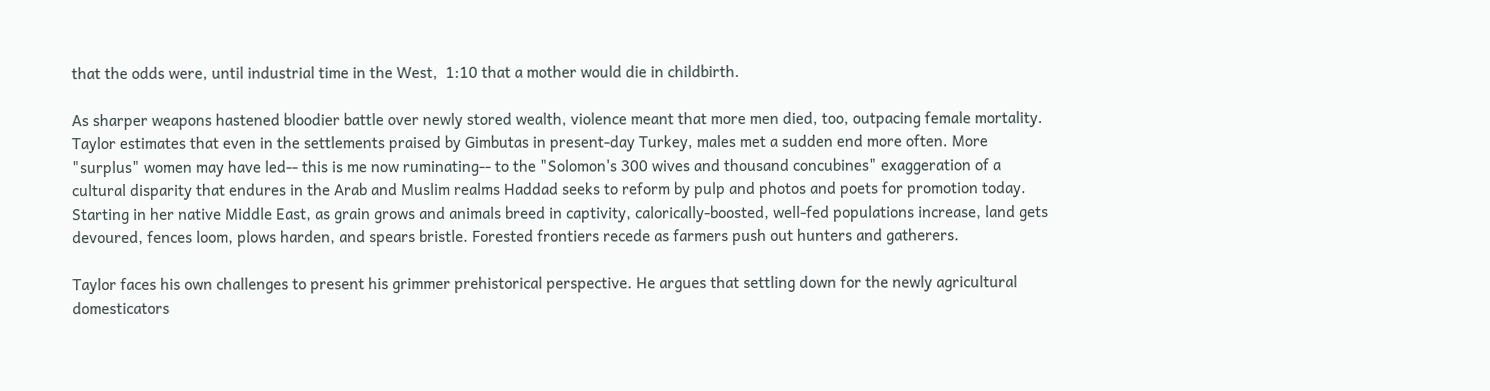that the odds were, until industrial time in the West,  1:10 that a mother would die in childbirth.

As sharper weapons hastened bloodier battle over newly stored wealth, violence meant that more men died, too, outpacing female mortality. Taylor estimates that even in the settlements praised by Gimbutas in present-day Turkey, males met a sudden end more often. More "surplus" women may have led-- this is me now ruminating-- to the "Solomon's 300 wives and thousand concubines" exaggeration of a cultural disparity that endures in the Arab and Muslim realms Haddad seeks to reform by pulp and photos and poets for promotion today. Starting in her native Middle East, as grain grows and animals breed in captivity, calorically-boosted, well-fed populations increase, land gets devoured, fences loom, plows harden, and spears bristle. Forested frontiers recede as farmers push out hunters and gatherers.

Taylor faces his own challenges to present his grimmer prehistorical perspective. He argues that settling down for the newly agricultural domesticators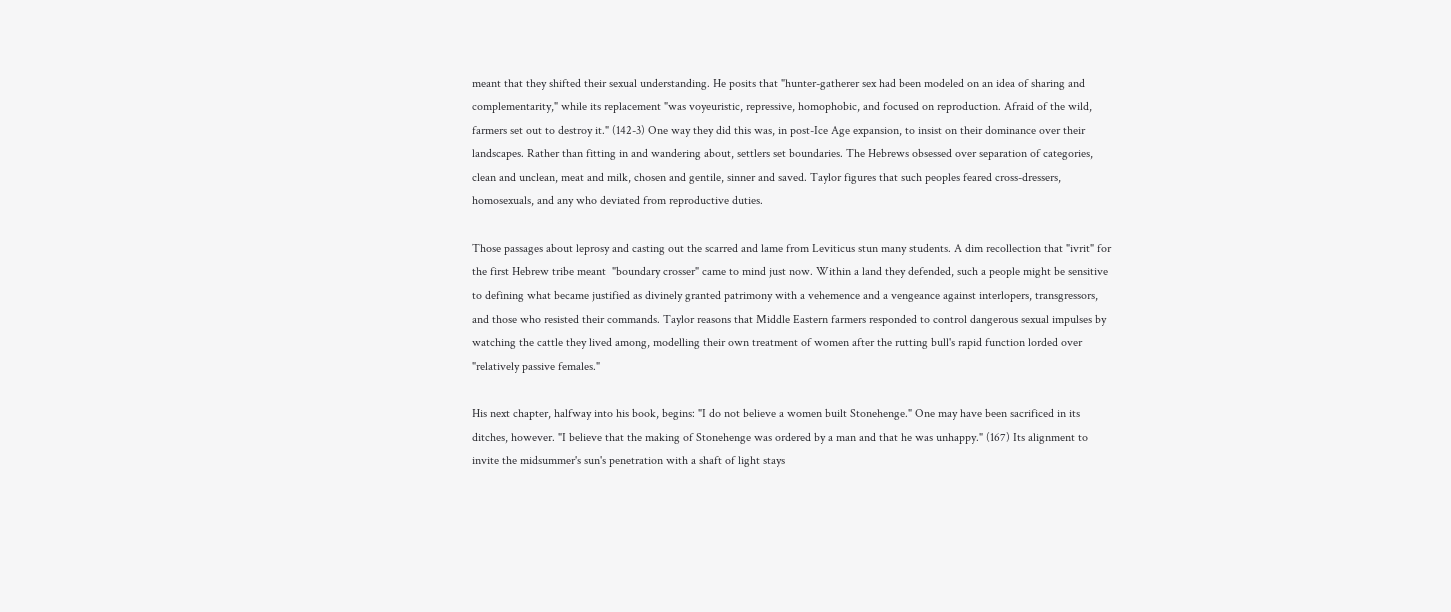meant that they shifted their sexual understanding. He posits that "hunter-gatherer sex had been modeled on an idea of sharing and complementarity," while its replacement "was voyeuristic, repressive, homophobic, and focused on reproduction. Afraid of the wild, farmers set out to destroy it." (142-3) One way they did this was, in post-Ice Age expansion, to insist on their dominance over their landscapes. Rather than fitting in and wandering about, settlers set boundaries. The Hebrews obsessed over separation of categories, clean and unclean, meat and milk, chosen and gentile, sinner and saved. Taylor figures that such peoples feared cross-dressers, homosexuals, and any who deviated from reproductive duties.

Those passages about leprosy and casting out the scarred and lame from Leviticus stun many students. A dim recollection that "ivrit" for the first Hebrew tribe meant  "boundary crosser" came to mind just now. Within a land they defended, such a people might be sensitive to defining what became justified as divinely granted patrimony with a vehemence and a vengeance against interlopers, transgressors, and those who resisted their commands. Taylor reasons that Middle Eastern farmers responded to control dangerous sexual impulses by watching the cattle they lived among, modelling their own treatment of women after the rutting bull's rapid function lorded over "relatively passive females."

His next chapter, halfway into his book, begins: "I do not believe a women built Stonehenge." One may have been sacrificed in its ditches, however. "I believe that the making of Stonehenge was ordered by a man and that he was unhappy." (167) Its alignment to invite the midsummer's sun's penetration with a shaft of light stays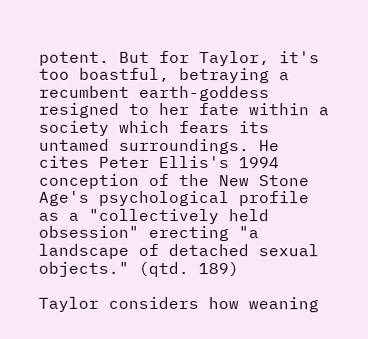potent. But for Taylor, it's too boastful, betraying a recumbent earth-goddess resigned to her fate within a society which fears its untamed surroundings. He cites Peter Ellis's 1994 conception of the New Stone Age's psychological profile as a "collectively held obsession" erecting "a landscape of detached sexual objects." (qtd. 189)

Taylor considers how weaning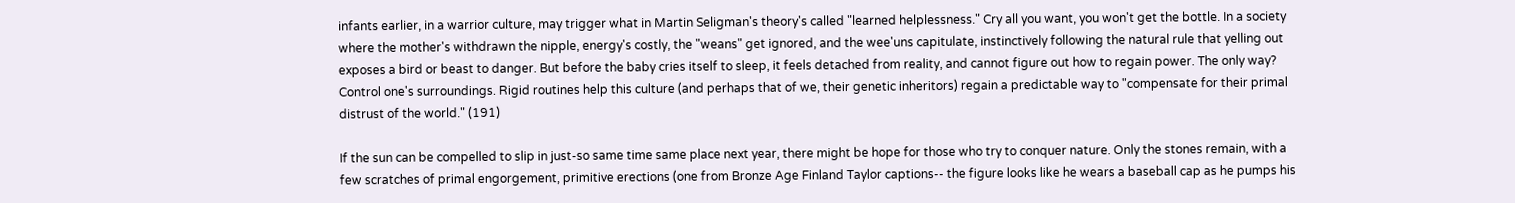infants earlier, in a warrior culture, may trigger what in Martin Seligman's theory's called "learned helplessness." Cry all you want, you won't get the bottle. In a society where the mother's withdrawn the nipple, energy's costly, the "weans" get ignored, and the wee'uns capitulate, instinctively following the natural rule that yelling out exposes a bird or beast to danger. But before the baby cries itself to sleep, it feels detached from reality, and cannot figure out how to regain power. The only way? Control one's surroundings. Rigid routines help this culture (and perhaps that of we, their genetic inheritors) regain a predictable way to "compensate for their primal distrust of the world." (191)

If the sun can be compelled to slip in just-so same time same place next year, there might be hope for those who try to conquer nature. Only the stones remain, with a few scratches of primal engorgement, primitive erections (one from Bronze Age Finland Taylor captions-- the figure looks like he wears a baseball cap as he pumps his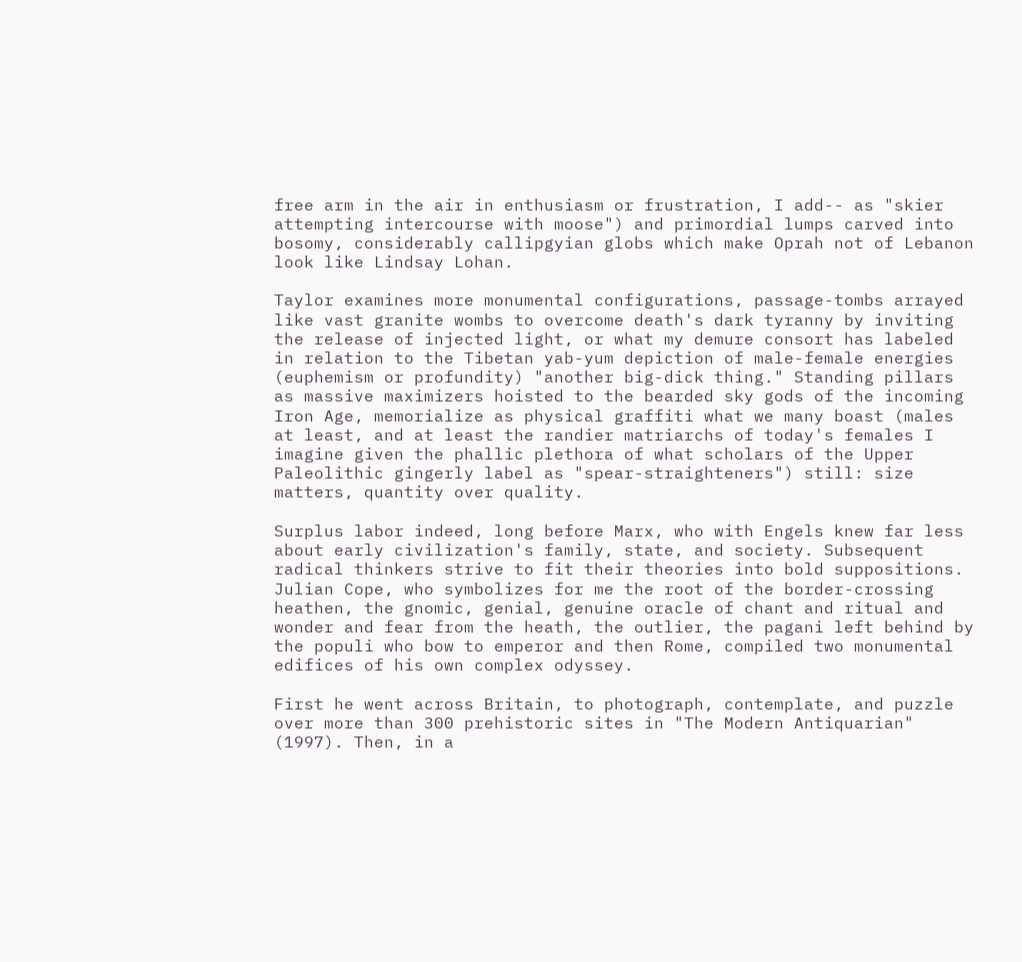free arm in the air in enthusiasm or frustration, I add-- as "skier attempting intercourse with moose") and primordial lumps carved into bosomy, considerably callipgyian globs which make Oprah not of Lebanon look like Lindsay Lohan.

Taylor examines more monumental configurations, passage-tombs arrayed like vast granite wombs to overcome death's dark tyranny by inviting the release of injected light, or what my demure consort has labeled in relation to the Tibetan yab-yum depiction of male-female energies (euphemism or profundity) "another big-dick thing." Standing pillars as massive maximizers hoisted to the bearded sky gods of the incoming Iron Age, memorialize as physical graffiti what we many boast (males at least, and at least the randier matriarchs of today's females I imagine given the phallic plethora of what scholars of the Upper Paleolithic gingerly label as "spear-straighteners") still: size matters, quantity over quality.

Surplus labor indeed, long before Marx, who with Engels knew far less about early civilization's family, state, and society. Subsequent radical thinkers strive to fit their theories into bold suppositions. Julian Cope, who symbolizes for me the root of the border-crossing heathen, the gnomic, genial, genuine oracle of chant and ritual and wonder and fear from the heath, the outlier, the pagani left behind by the populi who bow to emperor and then Rome, compiled two monumental edifices of his own complex odyssey.

First he went across Britain, to photograph, contemplate, and puzzle over more than 300 prehistoric sites in "The Modern Antiquarian" (1997). Then, in a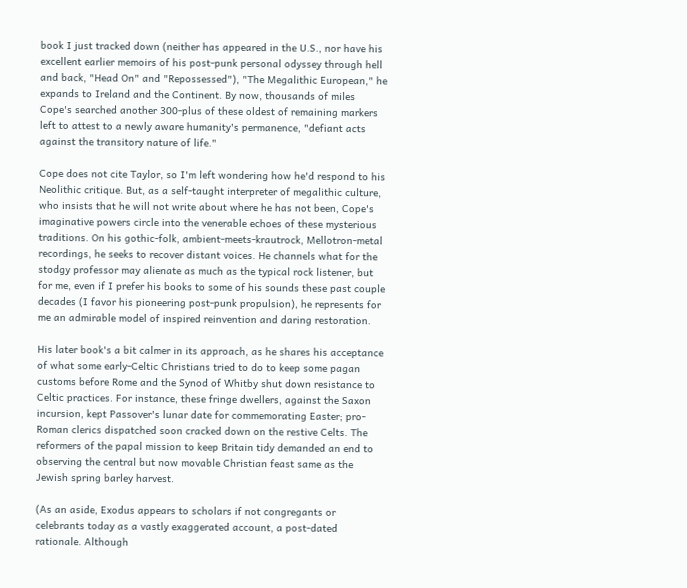book I just tracked down (neither has appeared in the U.S., nor have his excellent earlier memoirs of his post-punk personal odyssey through hell and back, "Head On" and "Repossessed"), "The Megalithic European," he expands to Ireland and the Continent. By now, thousands of miles Cope's searched another 300-plus of these oldest of remaining markers left to attest to a newly aware humanity's permanence, "defiant acts against the transitory nature of life."

Cope does not cite Taylor, so I'm left wondering how he'd respond to his Neolithic critique. But, as a self-taught interpreter of megalithic culture, who insists that he will not write about where he has not been, Cope's imaginative powers circle into the venerable echoes of these mysterious traditions. On his gothic-folk, ambient-meets-krautrock, Mellotron-metal recordings, he seeks to recover distant voices. He channels what for the stodgy professor may alienate as much as the typical rock listener, but for me, even if I prefer his books to some of his sounds these past couple decades (I favor his pioneering post-punk propulsion), he represents for me an admirable model of inspired reinvention and daring restoration.

His later book's a bit calmer in its approach, as he shares his acceptance of what some early-Celtic Christians tried to do to keep some pagan customs before Rome and the Synod of Whitby shut down resistance to Celtic practices. For instance, these fringe dwellers, against the Saxon incursion, kept Passover's lunar date for commemorating Easter; pro-Roman clerics dispatched soon cracked down on the restive Celts. The reformers of the papal mission to keep Britain tidy demanded an end to observing the central but now movable Christian feast same as the Jewish spring barley harvest.

(As an aside, Exodus appears to scholars if not congregants or celebrants today as a vastly exaggerated account, a post-dated rationale. Although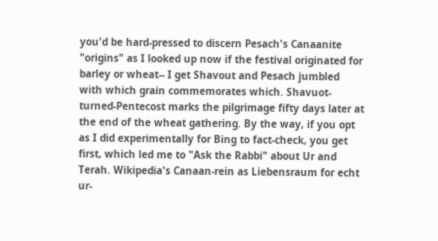you'd be hard-pressed to discern Pesach's Canaanite "origins" as I looked up now if the festival originated for barley or wheat-- I get Shavout and Pesach jumbled with which grain commemorates which. Shavuot-turned-Pentecost marks the pilgrimage fifty days later at the end of the wheat gathering. By the way, if you opt as I did experimentally for Bing to fact-check, you get first, which led me to "Ask the Rabbi" about Ur and Terah. Wikipedia's Canaan-rein as Liebensraum for echt ur-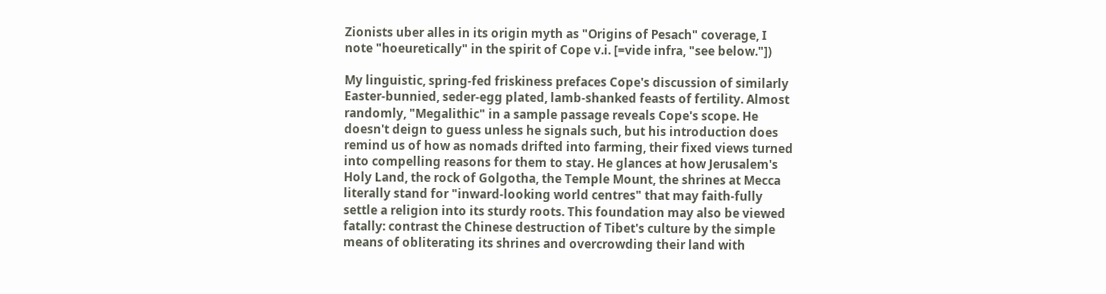Zionists uber alles in its origin myth as "Origins of Pesach" coverage, I note "hoeuretically" in the spirit of Cope v.i. [=vide infra, "see below."])

My linguistic, spring-fed friskiness prefaces Cope's discussion of similarly Easter-bunnied, seder-egg plated, lamb-shanked feasts of fertility. Almost randomly, "Megalithic" in a sample passage reveals Cope's scope. He doesn't deign to guess unless he signals such, but his introduction does remind us of how as nomads drifted into farming, their fixed views turned into compelling reasons for them to stay. He glances at how Jerusalem's Holy Land, the rock of Golgotha, the Temple Mount, the shrines at Mecca literally stand for "inward-looking world centres" that may faith-fully settle a religion into its sturdy roots. This foundation may also be viewed fatally: contrast the Chinese destruction of Tibet's culture by the simple means of obliterating its shrines and overcrowding their land with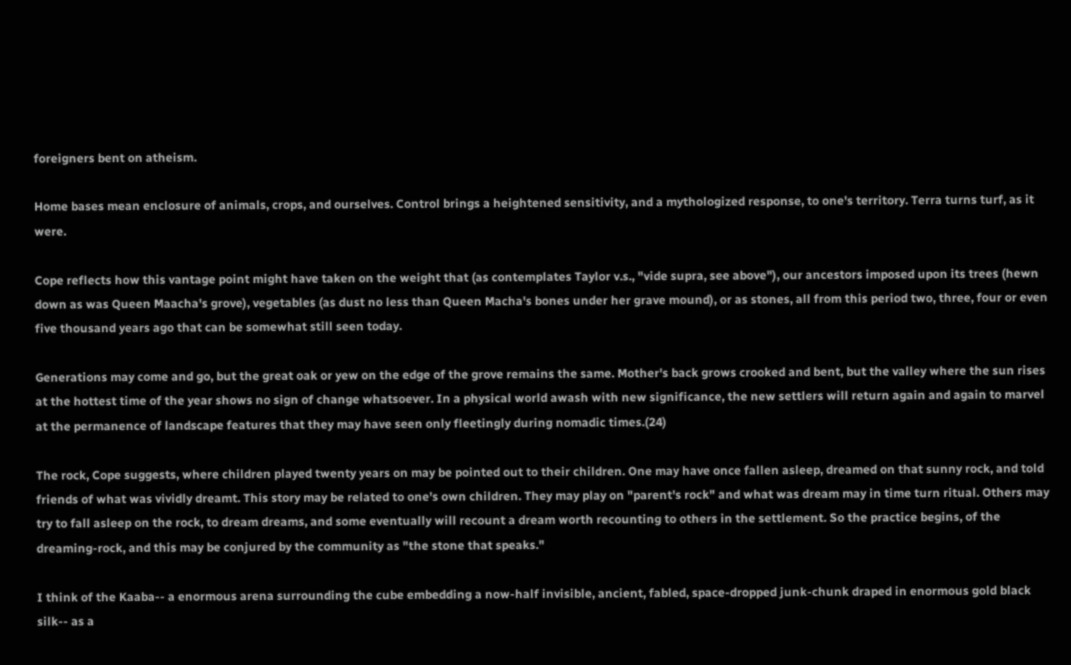foreigners bent on atheism.

Home bases mean enclosure of animals, crops, and ourselves. Control brings a heightened sensitivity, and a mythologized response, to one's territory. Terra turns turf, as it were.

Cope reflects how this vantage point might have taken on the weight that (as contemplates Taylor v.s., "vide supra, see above"), our ancestors imposed upon its trees (hewn down as was Queen Maacha's grove), vegetables (as dust no less than Queen Macha's bones under her grave mound), or as stones, all from this period two, three, four or even five thousand years ago that can be somewhat still seen today.

Generations may come and go, but the great oak or yew on the edge of the grove remains the same. Mother's back grows crooked and bent, but the valley where the sun rises at the hottest time of the year shows no sign of change whatsoever. In a physical world awash with new significance, the new settlers will return again and again to marvel at the permanence of landscape features that they may have seen only fleetingly during nomadic times.(24)

The rock, Cope suggests, where children played twenty years on may be pointed out to their children. One may have once fallen asleep, dreamed on that sunny rock, and told friends of what was vividly dreamt. This story may be related to one's own children. They may play on "parent's rock" and what was dream may in time turn ritual. Others may try to fall asleep on the rock, to dream dreams, and some eventually will recount a dream worth recounting to others in the settlement. So the practice begins, of the dreaming-rock, and this may be conjured by the community as "the stone that speaks."

I think of the Kaaba-- a enormous arena surrounding the cube embedding a now-half invisible, ancient, fabled, space-dropped junk-chunk draped in enormous gold black silk-- as a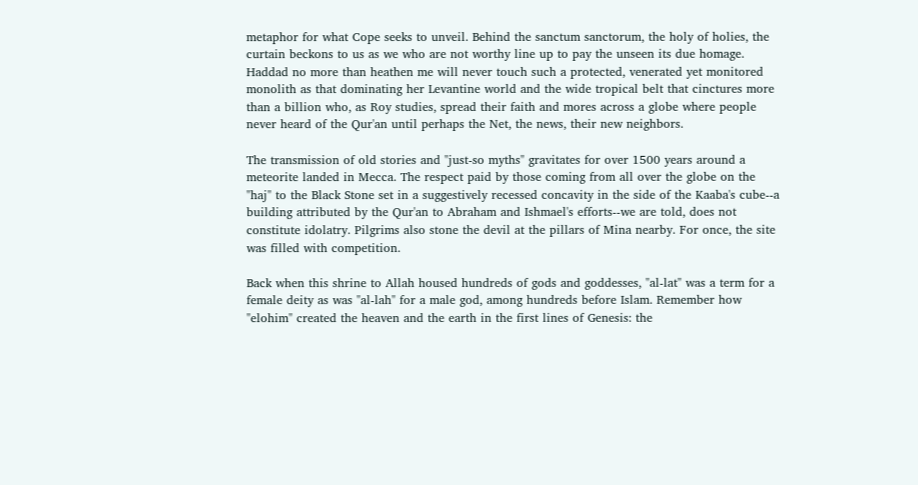metaphor for what Cope seeks to unveil. Behind the sanctum sanctorum, the holy of holies, the curtain beckons to us as we who are not worthy line up to pay the unseen its due homage. Haddad no more than heathen me will never touch such a protected, venerated yet monitored monolith as that dominating her Levantine world and the wide tropical belt that cinctures more than a billion who, as Roy studies, spread their faith and mores across a globe where people never heard of the Qur'an until perhaps the Net, the news, their new neighbors.

The transmission of old stories and "just-so myths" gravitates for over 1500 years around a meteorite landed in Mecca. The respect paid by those coming from all over the globe on the "haj" to the Black Stone set in a suggestively recessed concavity in the side of the Kaaba's cube--a building attributed by the Qur'an to Abraham and Ishmael's efforts--we are told, does not constitute idolatry. Pilgrims also stone the devil at the pillars of Mina nearby. For once, the site was filled with competition.

Back when this shrine to Allah housed hundreds of gods and goddesses, "al-lat" was a term for a female deity as was "al-lah" for a male god, among hundreds before Islam. Remember how "elohim" created the heaven and the earth in the first lines of Genesis: the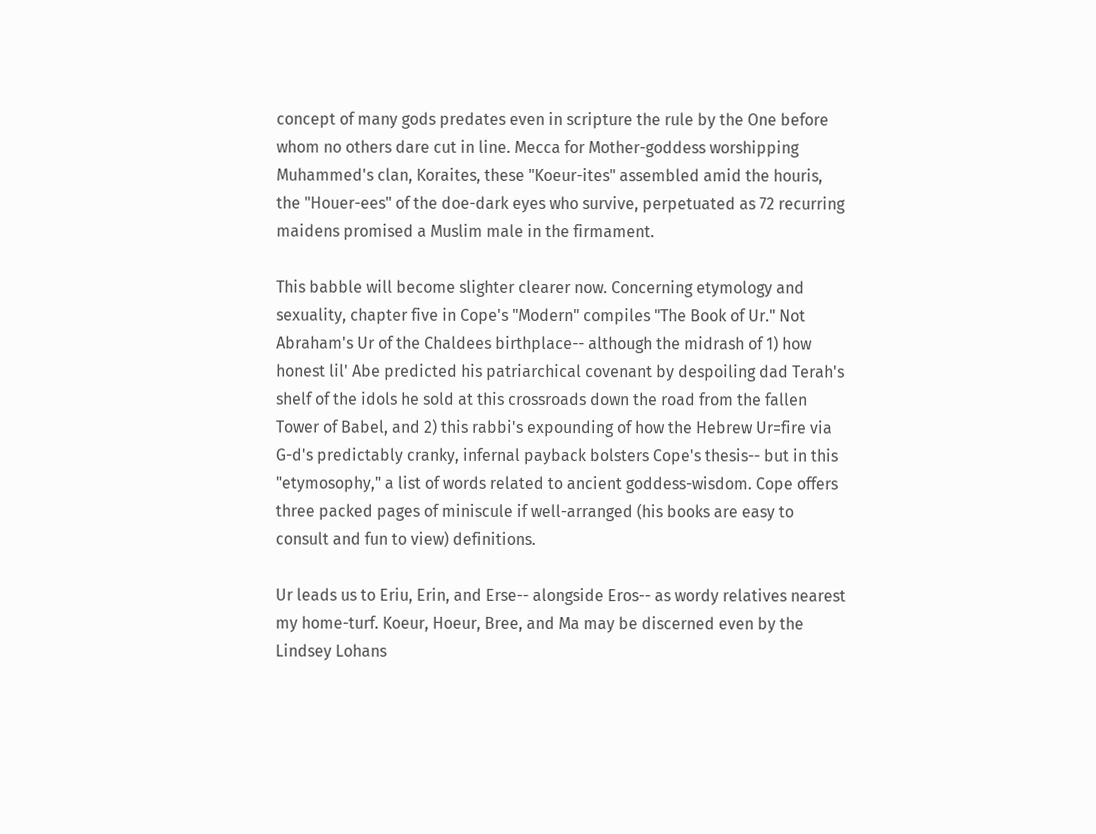concept of many gods predates even in scripture the rule by the One before whom no others dare cut in line. Mecca for Mother-goddess worshipping Muhammed's clan, Koraites, these "Koeur-ites" assembled amid the houris, the "Houer-ees" of the doe-dark eyes who survive, perpetuated as 72 recurring maidens promised a Muslim male in the firmament.

This babble will become slighter clearer now. Concerning etymology and sexuality, chapter five in Cope's "Modern" compiles "The Book of Ur." Not Abraham's Ur of the Chaldees birthplace-- although the midrash of 1) how honest lil' Abe predicted his patriarchical covenant by despoiling dad Terah's shelf of the idols he sold at this crossroads down the road from the fallen Tower of Babel, and 2) this rabbi's expounding of how the Hebrew Ur=fire via G-d's predictably cranky, infernal payback bolsters Cope's thesis-- but in this "etymosophy," a list of words related to ancient goddess-wisdom. Cope offers three packed pages of miniscule if well-arranged (his books are easy to consult and fun to view) definitions.

Ur leads us to Eriu, Erin, and Erse-- alongside Eros-- as wordy relatives nearest my home-turf. Koeur, Hoeur, Bree, and Ma may be discerned even by the Lindsey Lohans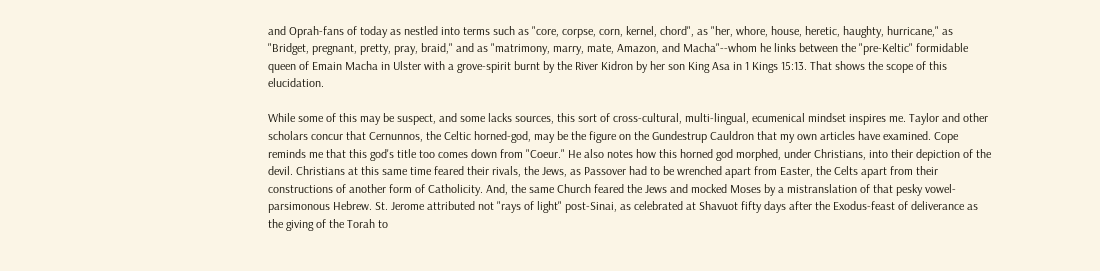and Oprah-fans of today as nestled into terms such as "core, corpse, corn, kernel, chord", as "her, whore, house, heretic, haughty, hurricane," as "Bridget, pregnant, pretty, pray, braid," and as "matrimony, marry, mate, Amazon, and Macha"--whom he links between the "pre-Keltic" formidable queen of Emain Macha in Ulster with a grove-spirit burnt by the River Kidron by her son King Asa in 1 Kings 15:13. That shows the scope of this elucidation.

While some of this may be suspect, and some lacks sources, this sort of cross-cultural, multi-lingual, ecumenical mindset inspires me. Taylor and other scholars concur that Cernunnos, the Celtic horned-god, may be the figure on the Gundestrup Cauldron that my own articles have examined. Cope reminds me that this god's title too comes down from "Coeur." He also notes how this horned god morphed, under Christians, into their depiction of the devil. Christians at this same time feared their rivals, the Jews, as Passover had to be wrenched apart from Easter, the Celts apart from their constructions of another form of Catholicity. And, the same Church feared the Jews and mocked Moses by a mistranslation of that pesky vowel-parsimonous Hebrew. St. Jerome attributed not "rays of light" post-Sinai, as celebrated at Shavuot fifty days after the Exodus-feast of deliverance as the giving of the Torah to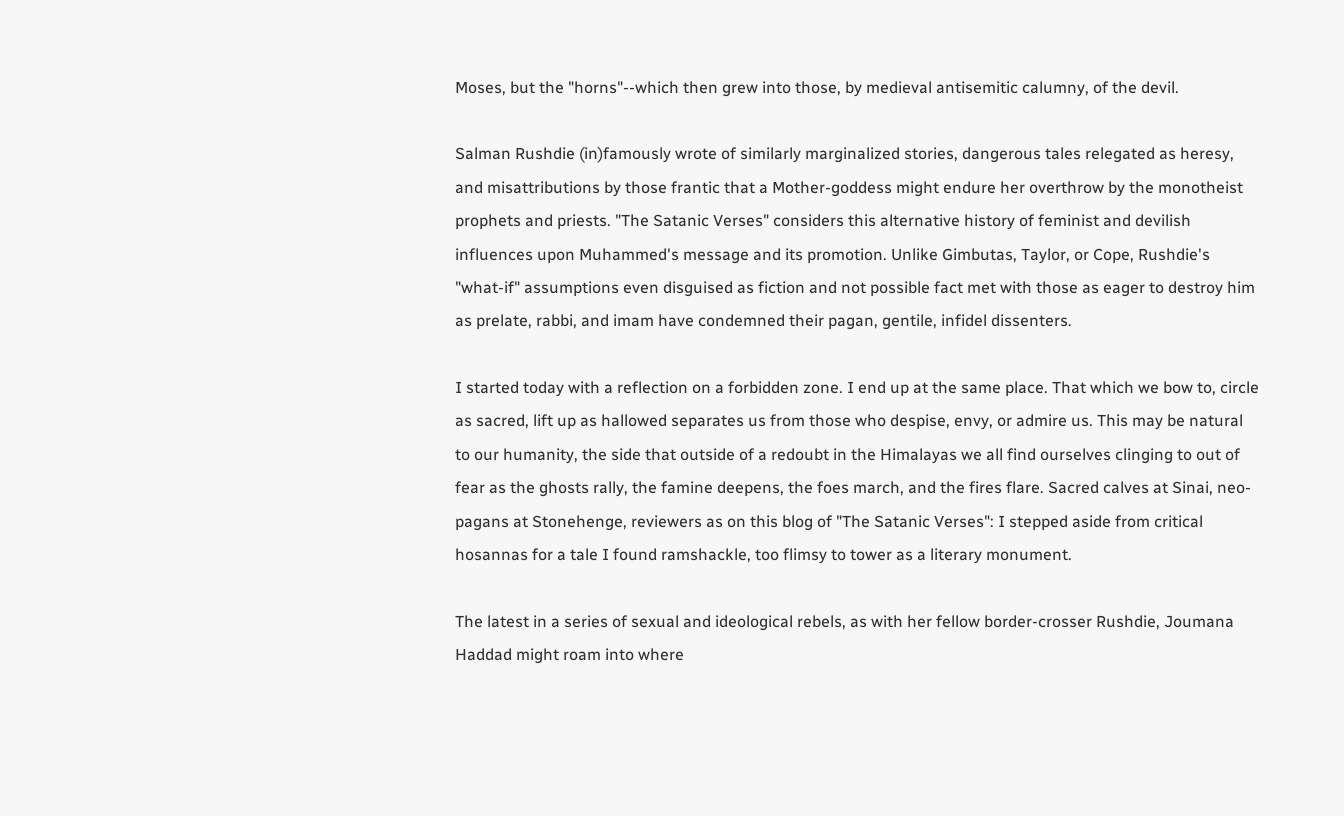Moses, but the "horns"--which then grew into those, by medieval antisemitic calumny, of the devil.

Salman Rushdie (in)famously wrote of similarly marginalized stories, dangerous tales relegated as heresy, and misattributions by those frantic that a Mother-goddess might endure her overthrow by the monotheist prophets and priests. "The Satanic Verses" considers this alternative history of feminist and devilish influences upon Muhammed's message and its promotion. Unlike Gimbutas, Taylor, or Cope, Rushdie's "what-if" assumptions even disguised as fiction and not possible fact met with those as eager to destroy him as prelate, rabbi, and imam have condemned their pagan, gentile, infidel dissenters.

I started today with a reflection on a forbidden zone. I end up at the same place. That which we bow to, circle as sacred, lift up as hallowed separates us from those who despise, envy, or admire us. This may be natural to our humanity, the side that outside of a redoubt in the Himalayas we all find ourselves clinging to out of fear as the ghosts rally, the famine deepens, the foes march, and the fires flare. Sacred calves at Sinai, neo-pagans at Stonehenge, reviewers as on this blog of "The Satanic Verses": I stepped aside from critical hosannas for a tale I found ramshackle, too flimsy to tower as a literary monument.

The latest in a series of sexual and ideological rebels, as with her fellow border-crosser Rushdie, Joumana Haddad might roam into where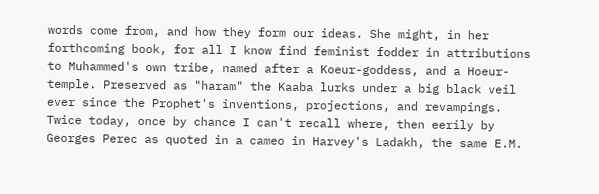words come from, and how they form our ideas. She might, in her forthcoming book, for all I know find feminist fodder in attributions to Muhammed's own tribe, named after a Koeur-goddess, and a Hoeur-temple. Preserved as "haram" the Kaaba lurks under a big black veil ever since the Prophet's inventions, projections, and revampings. Twice today, once by chance I can't recall where, then eerily by Georges Perec as quoted in a cameo in Harvey's Ladakh, the same E.M.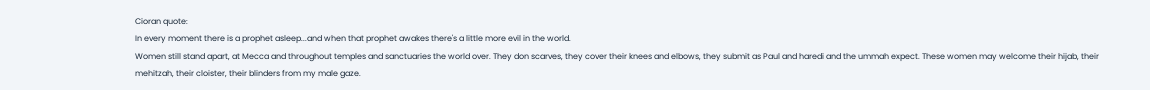Cioran quote:
In every moment there is a prophet asleep...and when that prophet awakes there's a little more evil in the world.
Women still stand apart, at Mecca and throughout temples and sanctuaries the world over. They don scarves, they cover their knees and elbows, they submit as Paul and haredi and the ummah expect. These women may welcome their hijab, their mehitzah, their cloister, their blinders from my male gaze.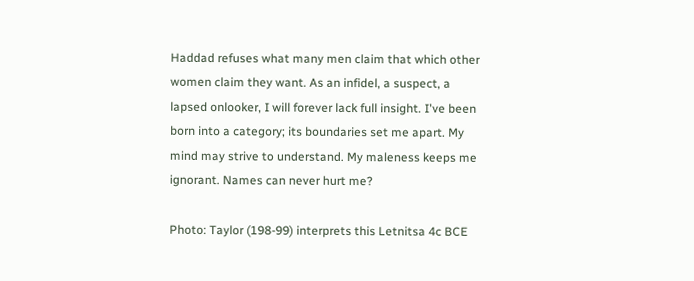Haddad refuses what many men claim that which other women claim they want. As an infidel, a suspect, a lapsed onlooker, I will forever lack full insight. I've been born into a category; its boundaries set me apart. My mind may strive to understand. My maleness keeps me ignorant. Names can never hurt me?

Photo: Taylor (198-99) interprets this Letnitsa 4c BCE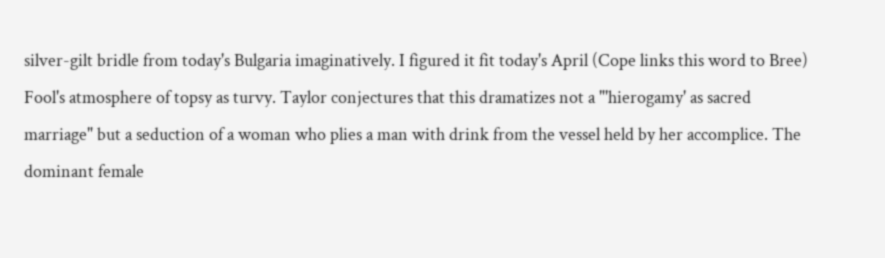silver-gilt bridle from today's Bulgaria imaginatively. I figured it fit today's April (Cope links this word to Bree) Fool's atmosphere of topsy as turvy. Taylor conjectures that this dramatizes not a "'hierogamy' as sacred marriage" but a seduction of a woman who plies a man with drink from the vessel held by her accomplice. The dominant female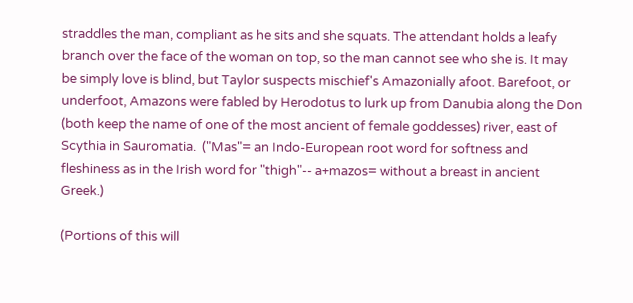straddles the man, compliant as he sits and she squats. The attendant holds a leafy branch over the face of the woman on top, so the man cannot see who she is. It may be simply love is blind, but Taylor suspects mischief's Amazonially afoot. Barefoot, or underfoot, Amazons were fabled by Herodotus to lurk up from Danubia along the Don (both keep the name of one of the most ancient of female goddesses) river, east of Scythia in Sauromatia.  ("Mas"= an Indo-European root word for softness and fleshiness as in the Irish word for "thigh"-- a+mazos= without a breast in ancient Greek.)

(Portions of this will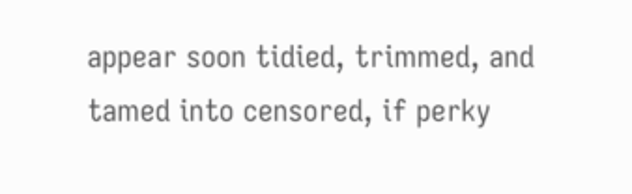appear soon tidied, trimmed, and tamed into censored, if perky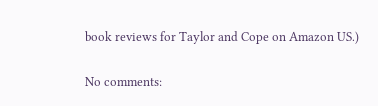book reviews for Taylor and Cope on Amazon US.)

No comments: